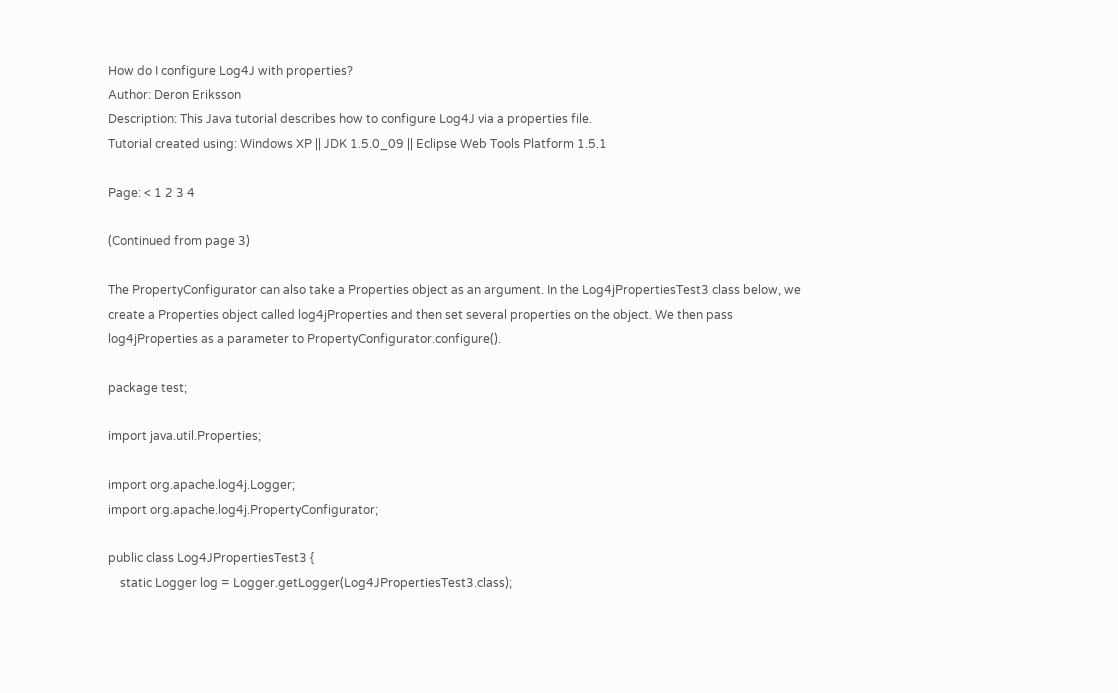How do I configure Log4J with properties?
Author: Deron Eriksson
Description: This Java tutorial describes how to configure Log4J via a properties file.
Tutorial created using: Windows XP || JDK 1.5.0_09 || Eclipse Web Tools Platform 1.5.1

Page: < 1 2 3 4

(Continued from page 3)

The PropertyConfigurator can also take a Properties object as an argument. In the Log4jPropertiesTest3 class below, we create a Properties object called log4jProperties and then set several properties on the object. We then pass log4jProperties as a parameter to PropertyConfigurator.configure().

package test;

import java.util.Properties;

import org.apache.log4j.Logger;
import org.apache.log4j.PropertyConfigurator;

public class Log4JPropertiesTest3 {
    static Logger log = Logger.getLogger(Log4JPropertiesTest3.class);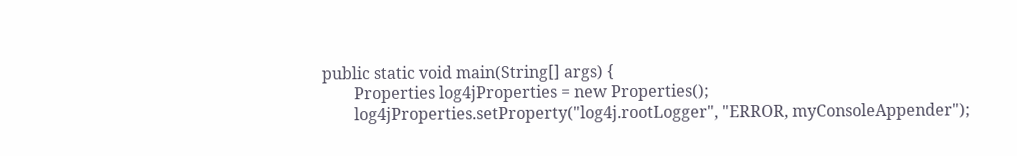public static void main(String[] args) {
        Properties log4jProperties = new Properties();
        log4jProperties.setProperty("log4j.rootLogger", "ERROR, myConsoleAppender");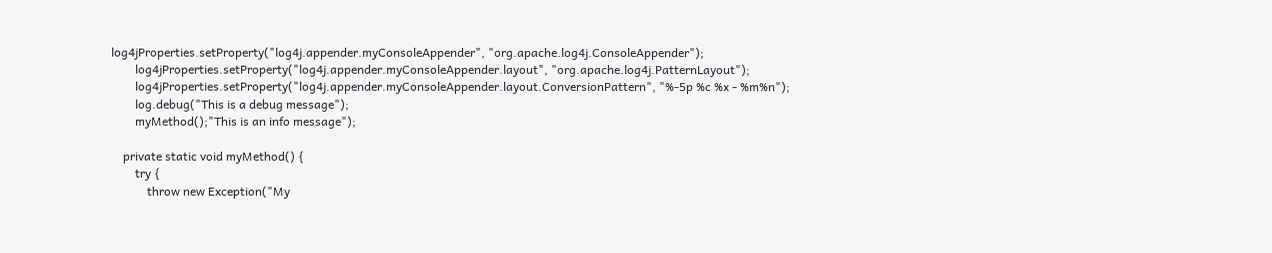log4jProperties.setProperty("log4j.appender.myConsoleAppender", "org.apache.log4j.ConsoleAppender");
        log4jProperties.setProperty("log4j.appender.myConsoleAppender.layout", "org.apache.log4j.PatternLayout");
        log4jProperties.setProperty("log4j.appender.myConsoleAppender.layout.ConversionPattern", "%-5p %c %x - %m%n");
        log.debug("This is a debug message");
        myMethod();"This is an info message");

    private static void myMethod() {
        try {
            throw new Exception("My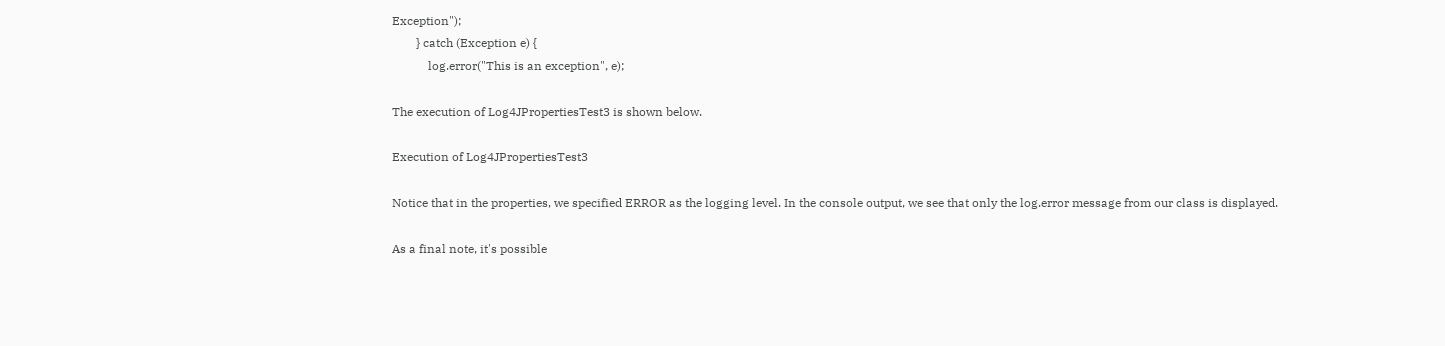Exception");
        } catch (Exception e) {
            log.error("This is an exception", e);

The execution of Log4JPropertiesTest3 is shown below.

Execution of Log4JPropertiesTest3

Notice that in the properties, we specified ERROR as the logging level. In the console output, we see that only the log.error message from our class is displayed.

As a final note, it's possible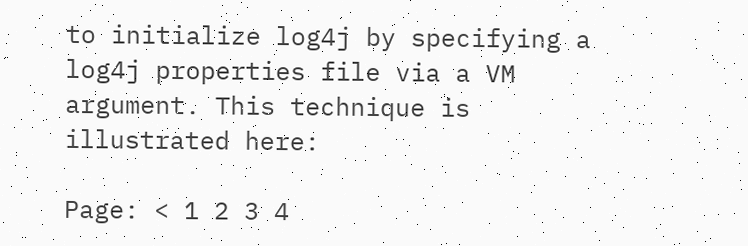to initialize log4j by specifying a log4j properties file via a VM argument. This technique is illustrated here:

Page: < 1 2 3 4